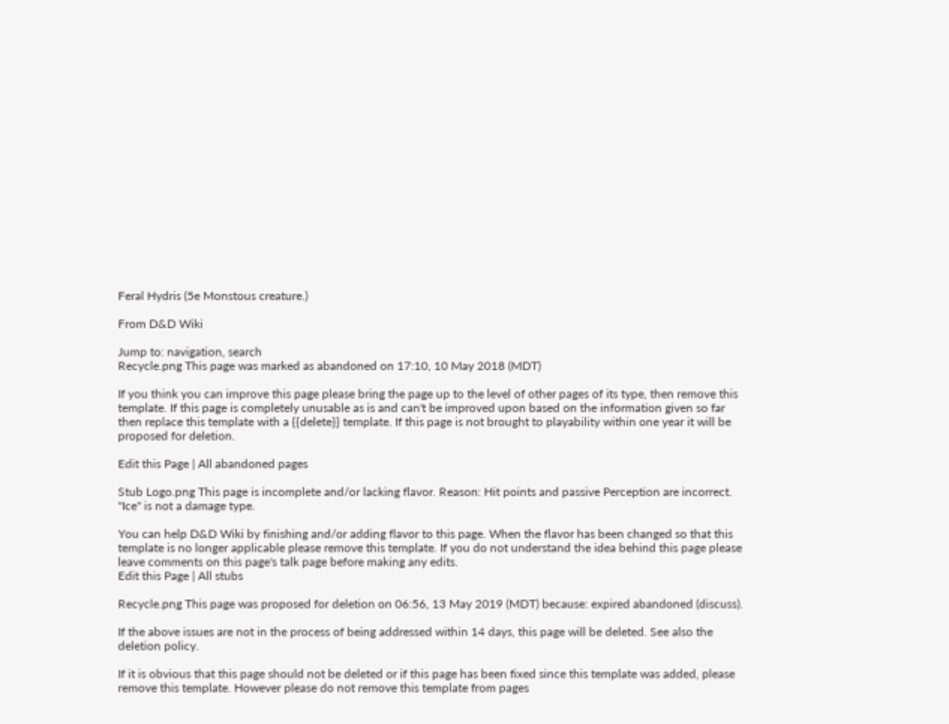Feral Hydris (5e Monstous creature.)

From D&D Wiki

Jump to: navigation, search
Recycle.png This page was marked as abandoned on 17:10, 10 May 2018 (MDT)

If you think you can improve this page please bring the page up to the level of other pages of its type, then remove this template. If this page is completely unusable as is and can't be improved upon based on the information given so far then replace this template with a {{delete}} template. If this page is not brought to playability within one year it will be proposed for deletion.

Edit this Page | All abandoned pages

Stub Logo.png This page is incomplete and/or lacking flavor. Reason: Hit points and passive Perception are incorrect. "Ice" is not a damage type.

You can help D&D Wiki by finishing and/or adding flavor to this page. When the flavor has been changed so that this template is no longer applicable please remove this template. If you do not understand the idea behind this page please leave comments on this page's talk page before making any edits.
Edit this Page | All stubs

Recycle.png This page was proposed for deletion on 06:56, 13 May 2019 (MDT) because: expired abandoned (discuss).

If the above issues are not in the process of being addressed within 14 days, this page will be deleted. See also the deletion policy.

If it is obvious that this page should not be deleted or if this page has been fixed since this template was added, please remove this template. However please do not remove this template from pages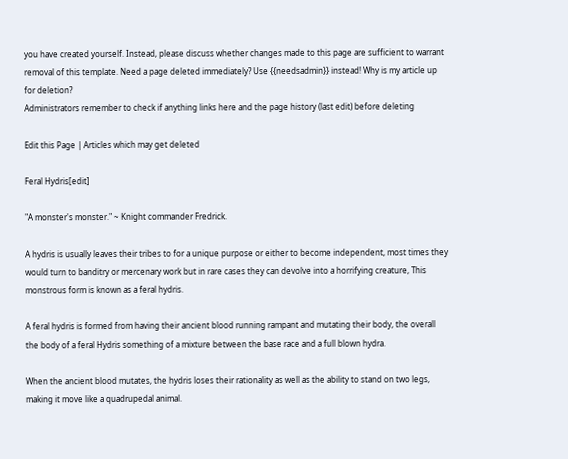you have created yourself. Instead, please discuss whether changes made to this page are sufficient to warrant removal of this template. Need a page deleted immediately? Use {{needsadmin}} instead! Why is my article up for deletion?
Administrators remember to check if anything links here and the page history (last edit) before deleting

Edit this Page | Articles which may get deleted

Feral Hydris[edit]

"A monster's monster." ~ Knight commander Fredrick.

A hydris is usually leaves their tribes to for a unique purpose or either to become independent, most times they would turn to banditry or mercenary work but in rare cases they can devolve into a horrifying creature, This monstrous form is known as a feral hydris.

A feral hydris is formed from having their ancient blood running rampant and mutating their body, the overall the body of a feral Hydris something of a mixture between the base race and a full blown hydra.

When the ancient blood mutates, the hydris loses their rationality as well as the ability to stand on two legs, making it move like a quadrupedal animal.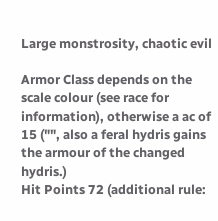Large monstrosity, chaotic evil

Armor Class depends on the scale colour (see race for information), otherwise a ac of 15 ("", also a feral hydris gains the armour of the changed hydris.)
Hit Points 72 (additional rule: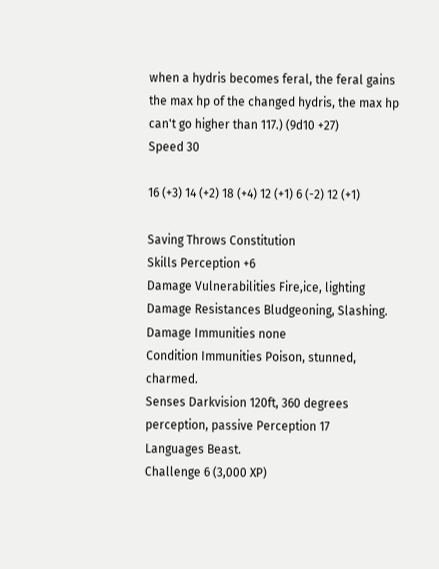when a hydris becomes feral, the feral gains the max hp of the changed hydris, the max hp can't go higher than 117.) (9d10 +27)
Speed 30

16 (+3) 14 (+2) 18 (+4) 12 (+1) 6 (-2) 12 (+1)

Saving Throws Constitution
Skills Perception +6
Damage Vulnerabilities Fire,ice, lighting
Damage Resistances Bludgeoning, Slashing.
Damage Immunities none
Condition Immunities Poison, stunned, charmed.
Senses Darkvision 120ft, 360 degrees perception, passive Perception 17
Languages Beast.
Challenge 6 (3,000 XP)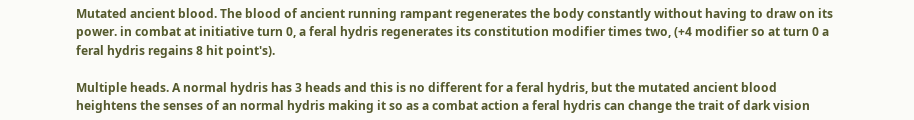Mutated ancient blood. The blood of ancient running rampant regenerates the body constantly without having to draw on its power. in combat at initiative turn 0, a feral hydris regenerates its constitution modifier times two, (+4 modifier so at turn 0 a feral hydris regains 8 hit point's).

Multiple heads. A normal hydris has 3 heads and this is no different for a feral hydris, but the mutated ancient blood heightens the senses of an normal hydris making it so as a combat action a feral hydris can change the trait of dark vision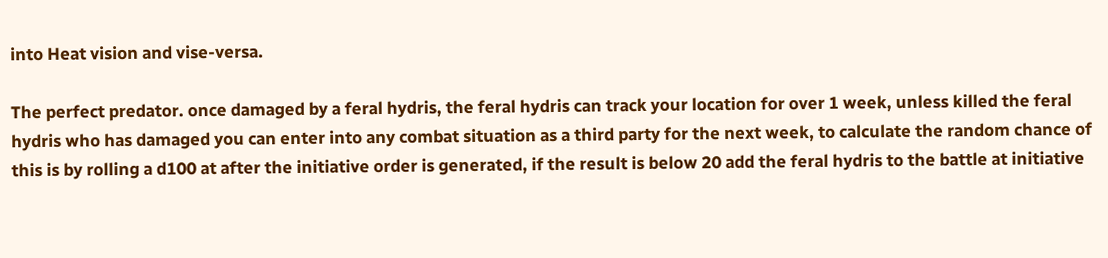into Heat vision and vise-versa.

The perfect predator. once damaged by a feral hydris, the feral hydris can track your location for over 1 week, unless killed the feral hydris who has damaged you can enter into any combat situation as a third party for the next week, to calculate the random chance of this is by rolling a d100 at after the initiative order is generated, if the result is below 20 add the feral hydris to the battle at initiative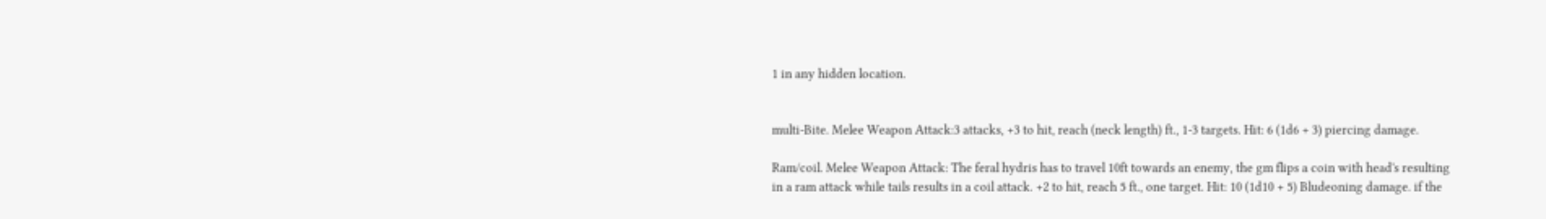1 in any hidden location.


multi-Bite. Melee Weapon Attack:3 attacks, +3 to hit, reach (neck length) ft., 1-3 targets. Hit: 6 (1d6 + 3) piercing damage.

Ram/coil. Melee Weapon Attack: The feral hydris has to travel 10ft towards an enemy, the gm flips a coin with head's resulting in a ram attack while tails results in a coil attack. +2 to hit, reach 5 ft., one target. Hit: 10 (1d10 + 5) Bludeoning damage. if the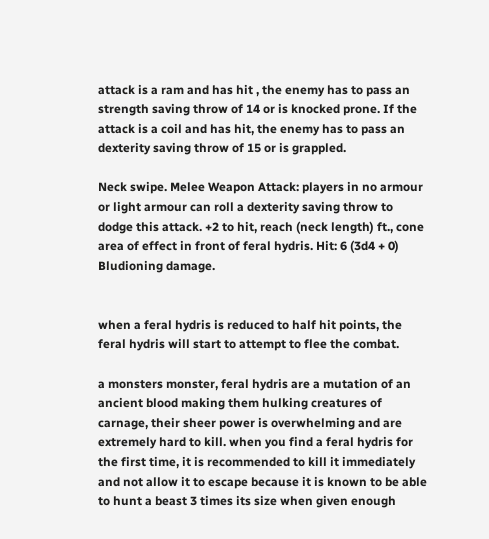attack is a ram and has hit , the enemy has to pass an strength saving throw of 14 or is knocked prone. If the attack is a coil and has hit, the enemy has to pass an dexterity saving throw of 15 or is grappled.

Neck swipe. Melee Weapon Attack: players in no armour or light armour can roll a dexterity saving throw to dodge this attack. +2 to hit, reach (neck length) ft., cone area of effect in front of feral hydris. Hit: 6 (3d4 + 0) Bludioning damage.


when a feral hydris is reduced to half hit points, the feral hydris will start to attempt to flee the combat.

a monsters monster, feral hydris are a mutation of an ancient blood making them hulking creatures of carnage, their sheer power is overwhelming and are extremely hard to kill. when you find a feral hydris for the first time, it is recommended to kill it immediately and not allow it to escape because it is known to be able to hunt a beast 3 times its size when given enough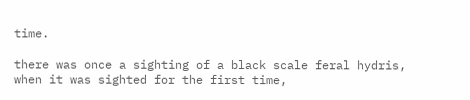time.

there was once a sighting of a black scale feral hydris, when it was sighted for the first time,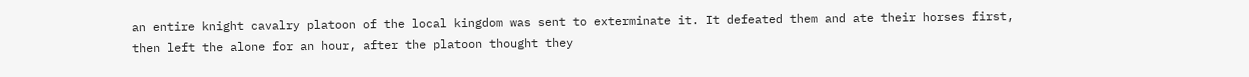an entire knight cavalry platoon of the local kingdom was sent to exterminate it. It defeated them and ate their horses first, then left the alone for an hour, after the platoon thought they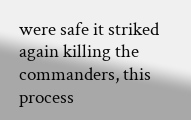were safe it striked again killing the commanders, this process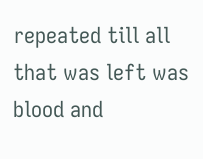repeated till all that was left was blood and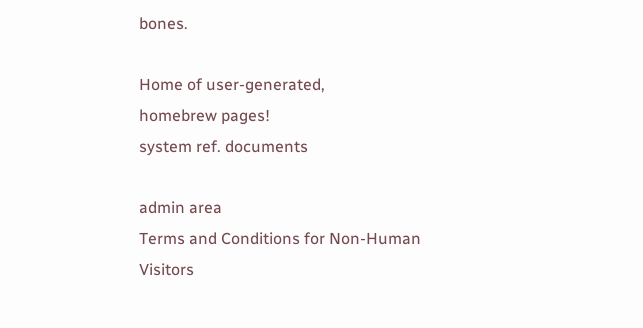bones.

Home of user-generated,
homebrew pages!
system ref. documents

admin area
Terms and Conditions for Non-Human Visitors